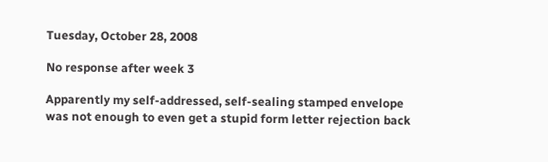Tuesday, October 28, 2008

No response after week 3

Apparently my self-addressed, self-sealing stamped envelope was not enough to even get a stupid form letter rejection back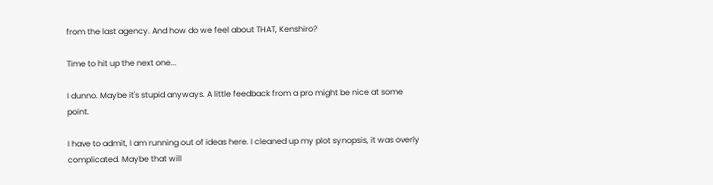from the last agency. And how do we feel about THAT, Kenshiro?

Time to hit up the next one...

I dunno. Maybe it's stupid anyways. A little feedback from a pro might be nice at some point.

I have to admit, I am running out of ideas here. I cleaned up my plot synopsis, it was overly complicated. Maybe that will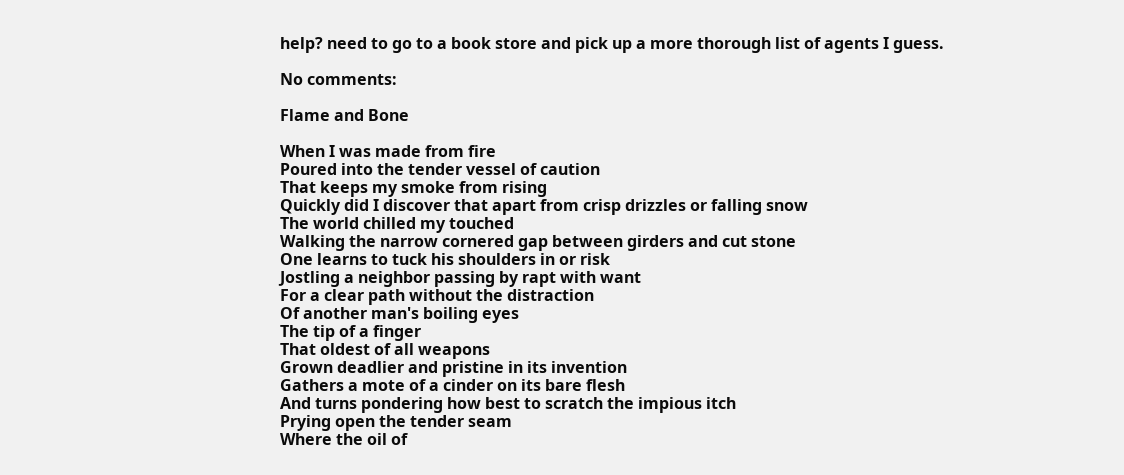help? need to go to a book store and pick up a more thorough list of agents I guess.

No comments:

Flame and Bone

When I was made from fire
Poured into the tender vessel of caution
That keeps my smoke from rising
Quickly did I discover that apart from crisp drizzles or falling snow
The world chilled my touched
Walking the narrow cornered gap between girders and cut stone
One learns to tuck his shoulders in or risk
Jostling a neighbor passing by rapt with want
For a clear path without the distraction
Of another man's boiling eyes
The tip of a finger
That oldest of all weapons
Grown deadlier and pristine in its invention
Gathers a mote of a cinder on its bare flesh
And turns pondering how best to scratch the impious itch
Prying open the tender seam
Where the oil of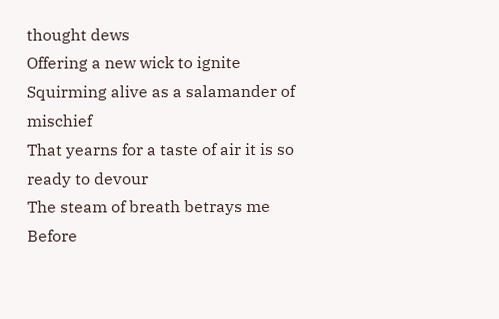thought dews
Offering a new wick to ignite
Squirming alive as a salamander of mischief
That yearns for a taste of air it is so ready to devour
The steam of breath betrays me
Before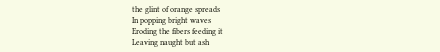the glint of orange spreads
In popping bright waves
Eroding the fibers feeding it
Leaving naught but ash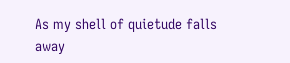As my shell of quietude falls away